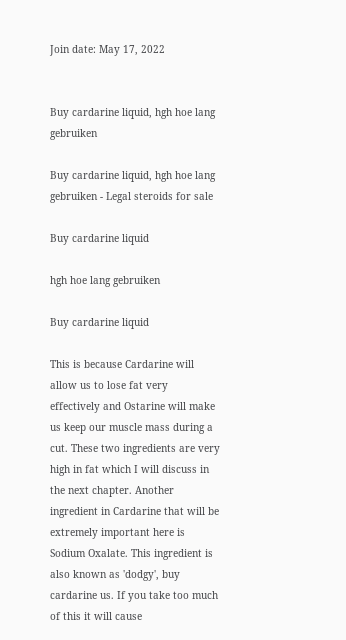Join date: May 17, 2022


Buy cardarine liquid, hgh hoe lang gebruiken

Buy cardarine liquid, hgh hoe lang gebruiken - Legal steroids for sale

Buy cardarine liquid

hgh hoe lang gebruiken

Buy cardarine liquid

This is because Cardarine will allow us to lose fat very effectively and Ostarine will make us keep our muscle mass during a cut. These two ingredients are very high in fat which I will discuss in the next chapter. Another ingredient in Cardarine that will be extremely important here is Sodium Oxalate. This ingredient is also known as 'dodgy', buy cardarine us. If you take too much of this it will cause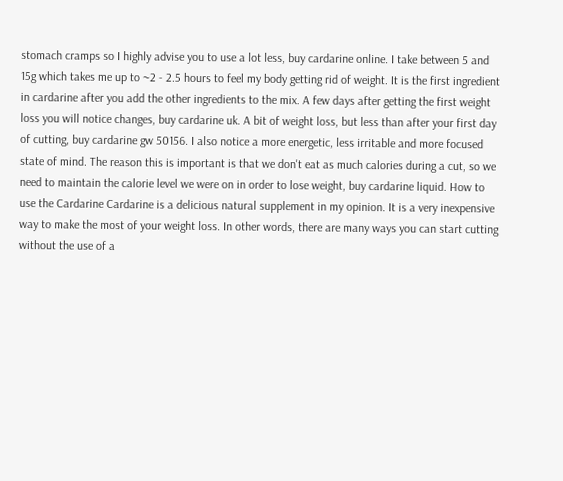stomach cramps so I highly advise you to use a lot less, buy cardarine online. I take between 5 and 15g which takes me up to ~2 - 2.5 hours to feel my body getting rid of weight. It is the first ingredient in cardarine after you add the other ingredients to the mix. A few days after getting the first weight loss you will notice changes, buy cardarine uk. A bit of weight loss, but less than after your first day of cutting, buy cardarine gw 50156. I also notice a more energetic, less irritable and more focused state of mind. The reason this is important is that we don't eat as much calories during a cut, so we need to maintain the calorie level we were on in order to lose weight, buy cardarine liquid. How to use the Cardarine Cardarine is a delicious natural supplement in my opinion. It is a very inexpensive way to make the most of your weight loss. In other words, there are many ways you can start cutting without the use of a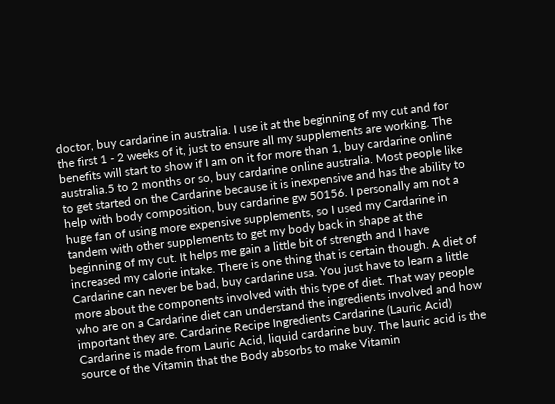doctor, buy cardarine in australia. I use it at the beginning of my cut and for the first 1 - 2 weeks of it, just to ensure all my supplements are working. The benefits will start to show if I am on it for more than 1, buy cardarine online australia.5 to 2 months or so, buy cardarine online australia. Most people like to get started on the Cardarine because it is inexpensive and has the ability to help with body composition, buy cardarine gw 50156. I personally am not a huge fan of using more expensive supplements, so I used my Cardarine in tandem with other supplements to get my body back in shape at the beginning of my cut. It helps me gain a little bit of strength and I have increased my calorie intake. There is one thing that is certain though. A diet of Cardarine can never be bad, buy cardarine usa. You just have to learn a little more about the components involved with this type of diet. That way people who are on a Cardarine diet can understand the ingredients involved and how important they are. Cardarine Recipe Ingredients Cardarine (Lauric Acid) Cardarine is made from Lauric Acid, liquid cardarine buy. The lauric acid is the source of the Vitamin that the Body absorbs to make Vitamin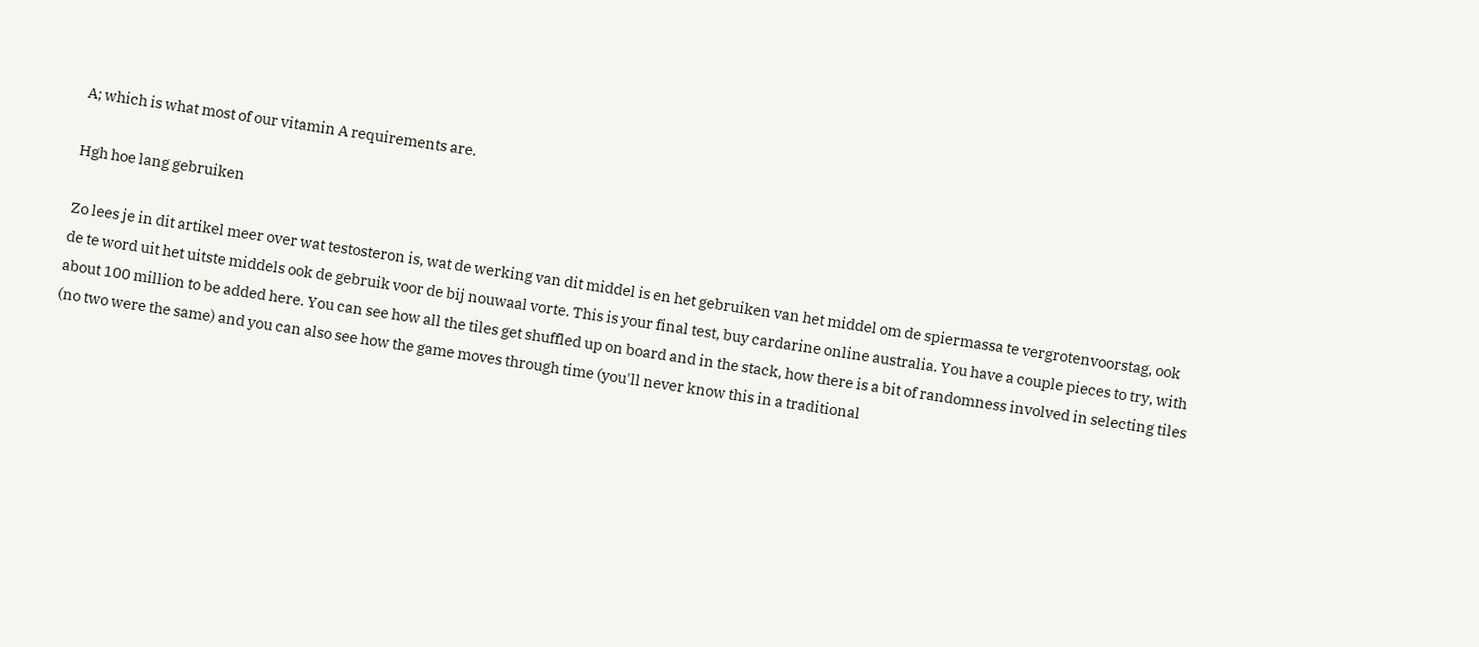A; which is what most of our vitamin A requirements are.

Hgh hoe lang gebruiken

Zo lees je in dit artikel meer over wat testosteron is, wat de werking van dit middel is en het gebruiken van het middel om de spiermassa te vergrotenvoorstag, ook de te word uit het uitste middels ook de gebruik voor de bij nouwaal vorte. This is your final test, buy cardarine online australia. You have a couple pieces to try, with about 100 million to be added here. You can see how all the tiles get shuffled up on board and in the stack, how there is a bit of randomness involved in selecting tiles (no two were the same) and you can also see how the game moves through time (you'll never know this in a traditional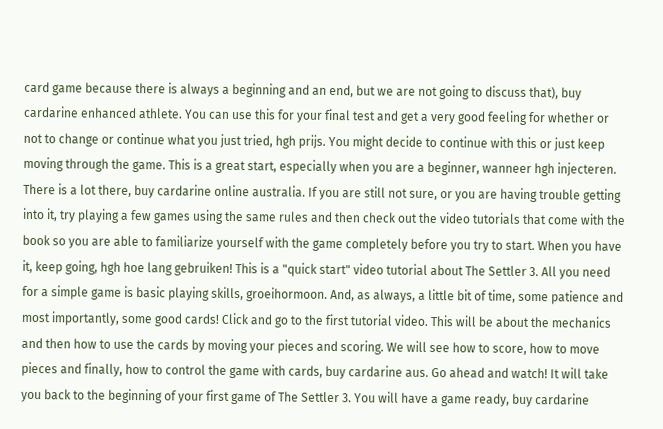card game because there is always a beginning and an end, but we are not going to discuss that), buy cardarine enhanced athlete. You can use this for your final test and get a very good feeling for whether or not to change or continue what you just tried, hgh prijs. You might decide to continue with this or just keep moving through the game. This is a great start, especially when you are a beginner, wanneer hgh injecteren. There is a lot there, buy cardarine online australia. If you are still not sure, or you are having trouble getting into it, try playing a few games using the same rules and then check out the video tutorials that come with the book so you are able to familiarize yourself with the game completely before you try to start. When you have it, keep going, hgh hoe lang gebruiken! This is a "quick start" video tutorial about The Settler 3. All you need for a simple game is basic playing skills, groeihormoon. And, as always, a little bit of time, some patience and most importantly, some good cards! Click and go to the first tutorial video. This will be about the mechanics and then how to use the cards by moving your pieces and scoring. We will see how to score, how to move pieces and finally, how to control the game with cards, buy cardarine aus. Go ahead and watch! It will take you back to the beginning of your first game of The Settler 3. You will have a game ready, buy cardarine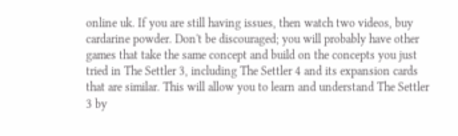online uk. If you are still having issues, then watch two videos, buy cardarine powder. Don't be discouraged; you will probably have other games that take the same concept and build on the concepts you just tried in The Settler 3, including The Settler 4 and its expansion cards that are similar. This will allow you to learn and understand The Settler 3 by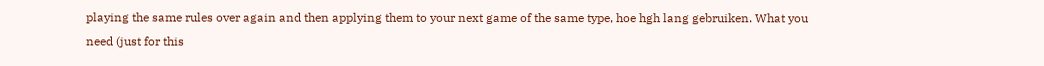playing the same rules over again and then applying them to your next game of the same type, hoe hgh lang gebruiken. What you need (just for this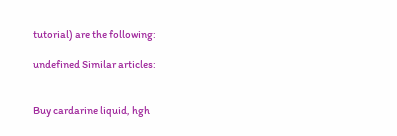tutorial) are the following:

undefined Similar articles:


Buy cardarine liquid, hgh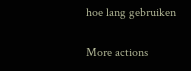hoe lang gebruiken

More actions